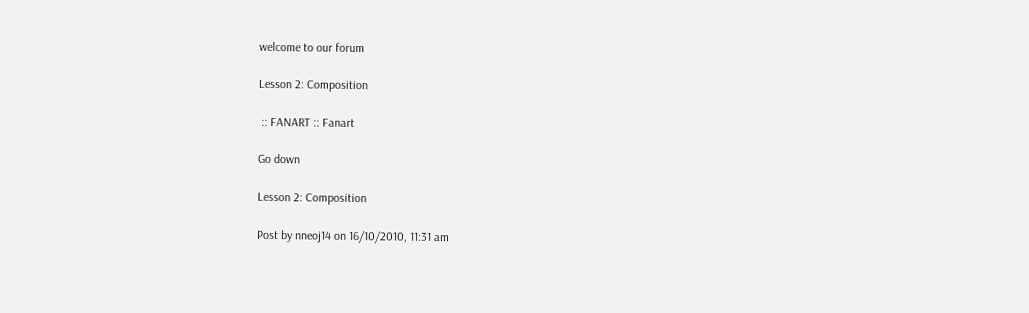welcome to our forum

Lesson 2: Composition

 :: FANART :: Fanart

Go down

Lesson 2: Composition

Post by nneoj14 on 16/10/2010, 11:31 am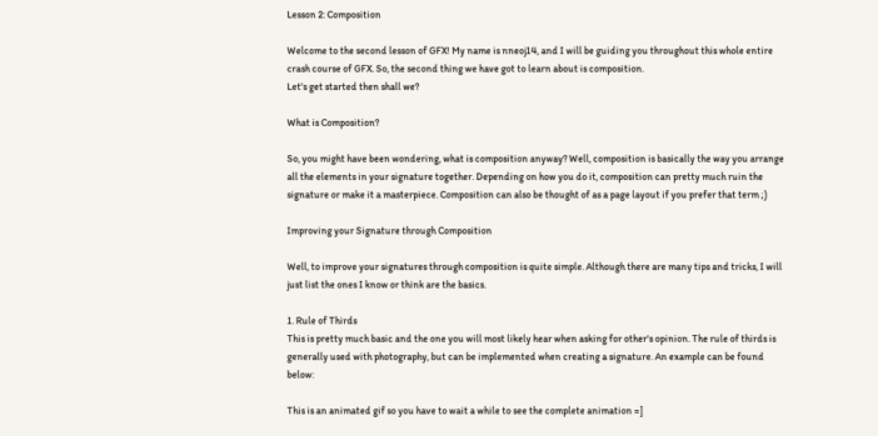Lesson 2: Composition

Welcome to the second lesson of GFX! My name is nneoj14, and I will be guiding you throughout this whole entire crash course of GFX. So, the second thing we have got to learn about is composition.
Let's get started then shall we?

What is Composition?

So, you might have been wondering, what is composition anyway? Well, composition is basically the way you arrange all the elements in your signature together. Depending on how you do it, composition can pretty much ruin the signature or make it a masterpiece. Composition can also be thought of as a page layout if you prefer that term ;)

Improving your Signature through Composition

Well, to improve your signatures through composition is quite simple. Although there are many tips and tricks, I will just list the ones I know or think are the basics.

1. Rule of Thirds
This is pretty much basic and the one you will most likely hear when asking for other's opinion. The rule of thirds is generally used with photography, but can be implemented when creating a signature. An example can be found below:

This is an animated gif so you have to wait a while to see the complete animation =]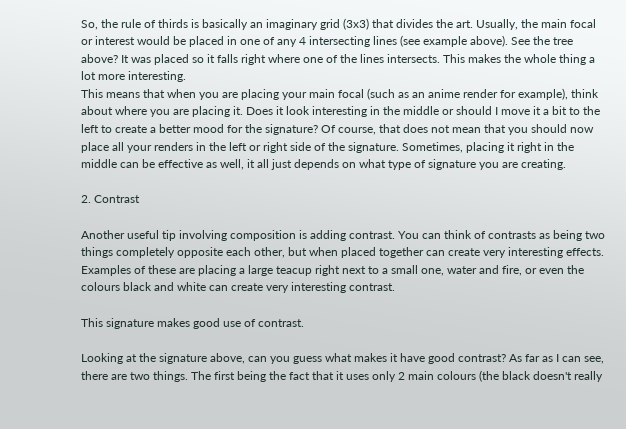So, the rule of thirds is basically an imaginary grid (3x3) that divides the art. Usually, the main focal or interest would be placed in one of any 4 intersecting lines (see example above). See the tree above? It was placed so it falls right where one of the lines intersects. This makes the whole thing a lot more interesting.
This means that when you are placing your main focal (such as an anime render for example), think about where you are placing it. Does it look interesting in the middle or should I move it a bit to the left to create a better mood for the signature? Of course, that does not mean that you should now place all your renders in the left or right side of the signature. Sometimes, placing it right in the middle can be effective as well, it all just depends on what type of signature you are creating.

2. Contrast

Another useful tip involving composition is adding contrast. You can think of contrasts as being two things completely opposite each other, but when placed together can create very interesting effects. Examples of these are placing a large teacup right next to a small one, water and fire, or even the colours black and white can create very interesting contrast.

This signature makes good use of contrast.

Looking at the signature above, can you guess what makes it have good contrast? As far as I can see, there are two things. The first being the fact that it uses only 2 main colours (the black doesn't really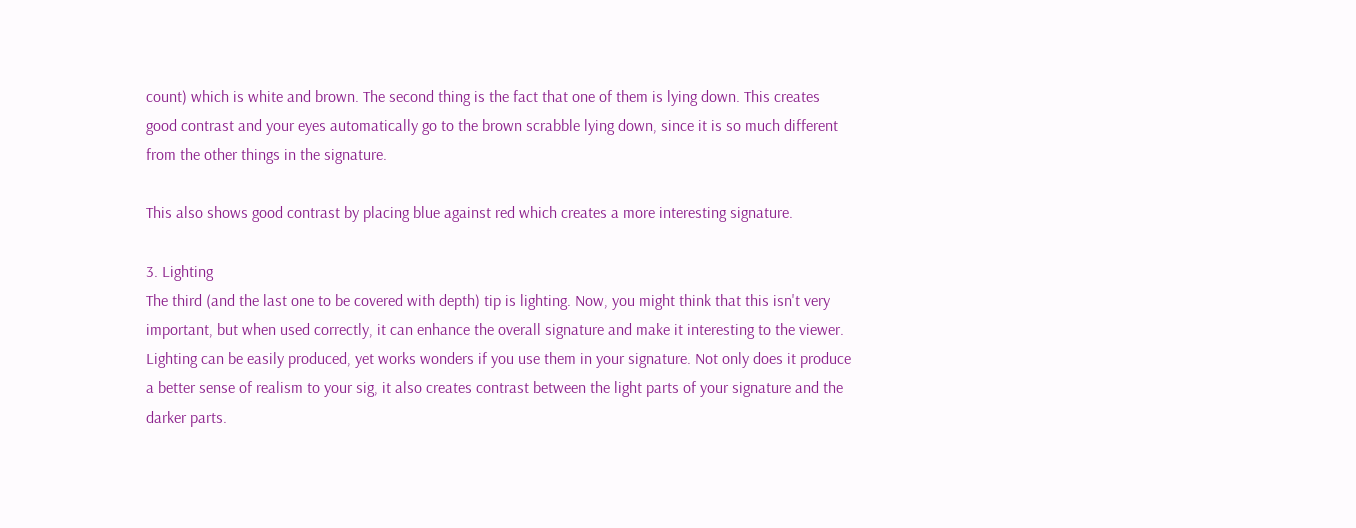count) which is white and brown. The second thing is the fact that one of them is lying down. This creates good contrast and your eyes automatically go to the brown scrabble lying down, since it is so much different from the other things in the signature.

This also shows good contrast by placing blue against red which creates a more interesting signature.

3. Lighting
The third (and the last one to be covered with depth) tip is lighting. Now, you might think that this isn't very important, but when used correctly, it can enhance the overall signature and make it interesting to the viewer. Lighting can be easily produced, yet works wonders if you use them in your signature. Not only does it produce a better sense of realism to your sig, it also creates contrast between the light parts of your signature and the darker parts.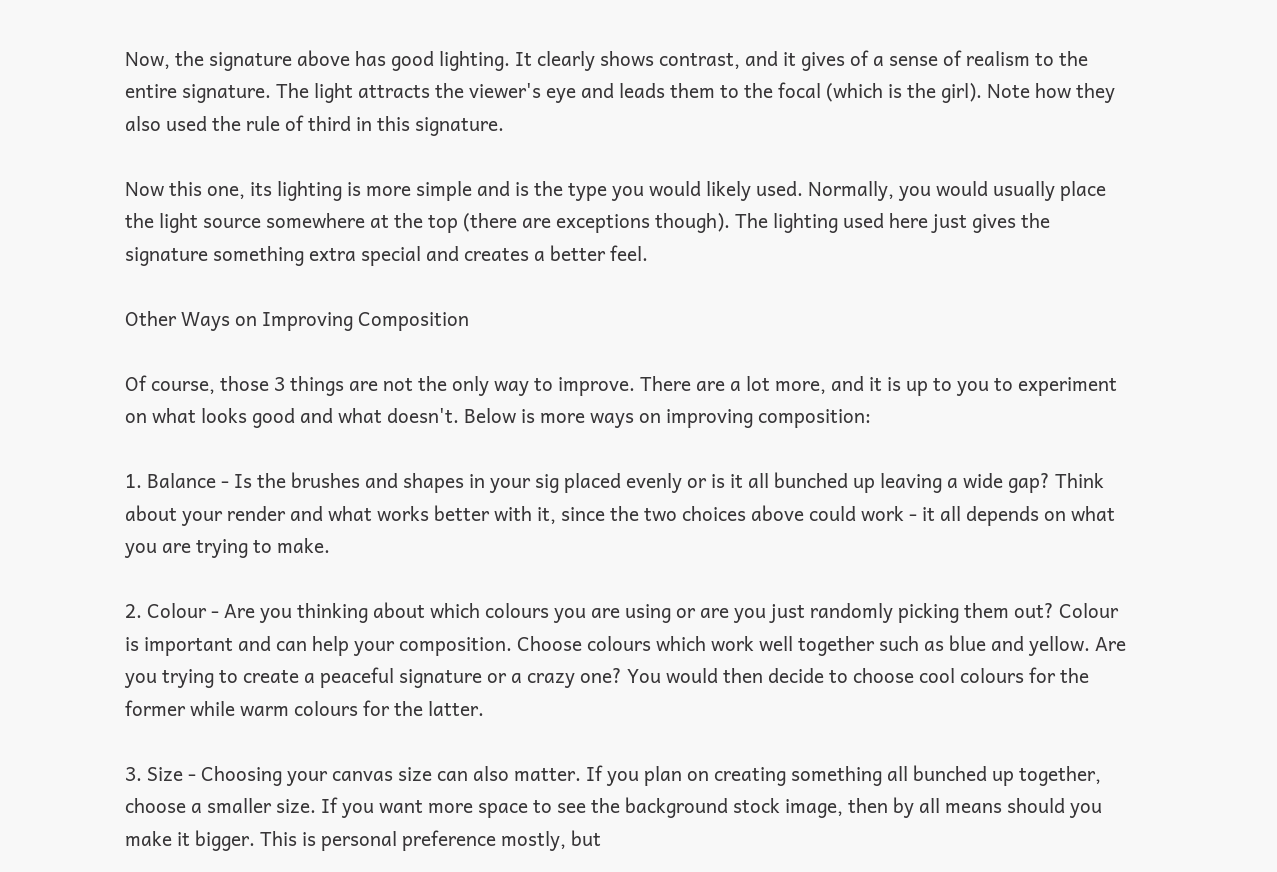Now, the signature above has good lighting. It clearly shows contrast, and it gives of a sense of realism to the entire signature. The light attracts the viewer's eye and leads them to the focal (which is the girl). Note how they also used the rule of third in this signature.

Now this one, its lighting is more simple and is the type you would likely used. Normally, you would usually place the light source somewhere at the top (there are exceptions though). The lighting used here just gives the signature something extra special and creates a better feel.

Other Ways on Improving Composition

Of course, those 3 things are not the only way to improve. There are a lot more, and it is up to you to experiment on what looks good and what doesn't. Below is more ways on improving composition:

1. Balance - Is the brushes and shapes in your sig placed evenly or is it all bunched up leaving a wide gap? Think about your render and what works better with it, since the two choices above could work - it all depends on what you are trying to make.

2. Colour - Are you thinking about which colours you are using or are you just randomly picking them out? Colour is important and can help your composition. Choose colours which work well together such as blue and yellow. Are you trying to create a peaceful signature or a crazy one? You would then decide to choose cool colours for the former while warm colours for the latter.

3. Size - Choosing your canvas size can also matter. If you plan on creating something all bunched up together, choose a smaller size. If you want more space to see the background stock image, then by all means should you make it bigger. This is personal preference mostly, but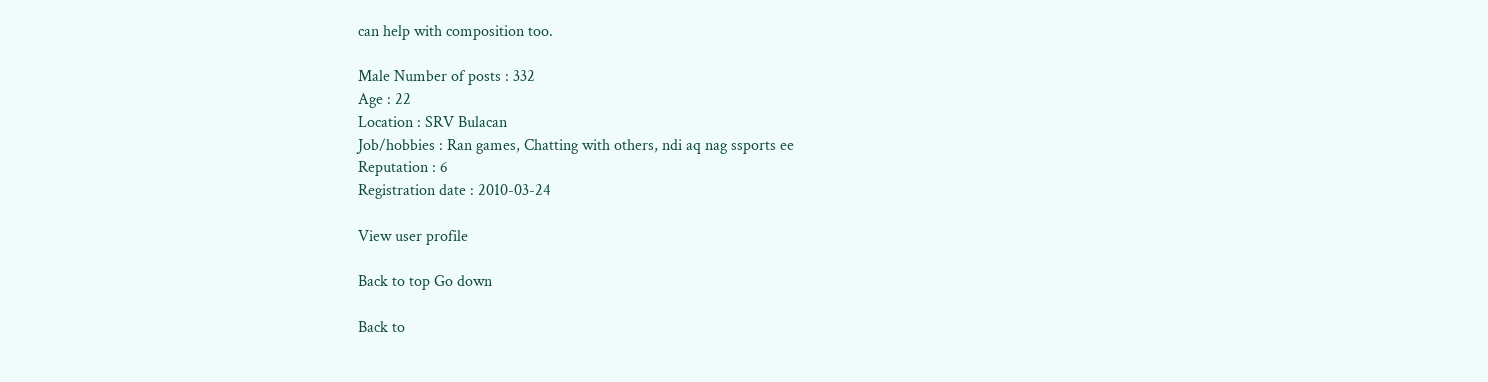can help with composition too.

Male Number of posts : 332
Age : 22
Location : SRV Bulacan
Job/hobbies : Ran games, Chatting with others, ndi aq nag ssports ee
Reputation : 6
Registration date : 2010-03-24

View user profile

Back to top Go down

Back to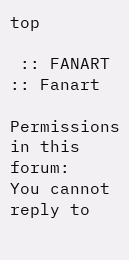top

 :: FANART :: Fanart

Permissions in this forum:
You cannot reply to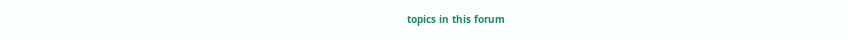topics in this forum